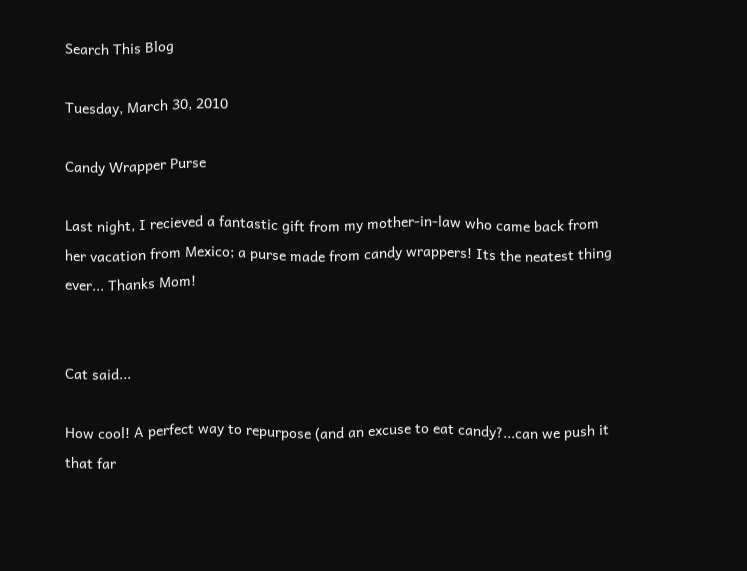Search This Blog

Tuesday, March 30, 2010

Candy Wrapper Purse

Last night, I recieved a fantastic gift from my mother-in-law who came back from her vacation from Mexico; a purse made from candy wrappers! Its the neatest thing ever... Thanks Mom!


Cat said...

How cool! A perfect way to repurpose (and an excuse to eat candy?...can we push it that far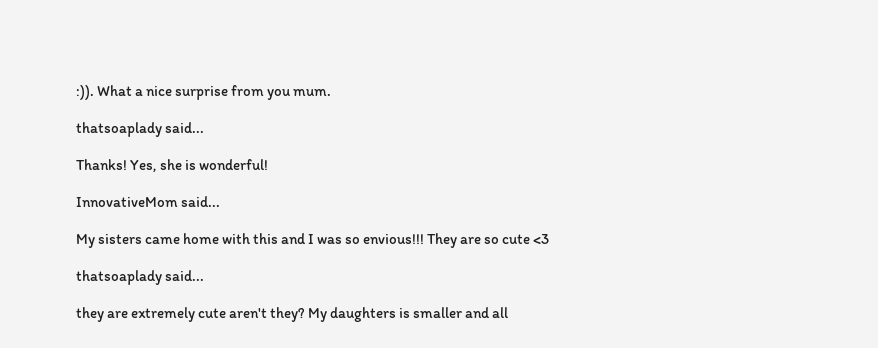:)). What a nice surprise from you mum.

thatsoaplady said...

Thanks! Yes, she is wonderful!

InnovativeMom said...

My sisters came home with this and I was so envious!!! They are so cute <3

thatsoaplady said...

they are extremely cute aren't they? My daughters is smaller and all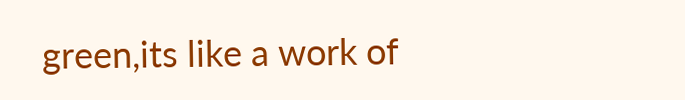green,its like a work of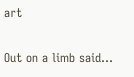art

Out on a limb said...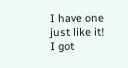I have one just like it!
I got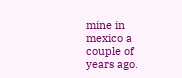mine in mexico a couple of years ago.